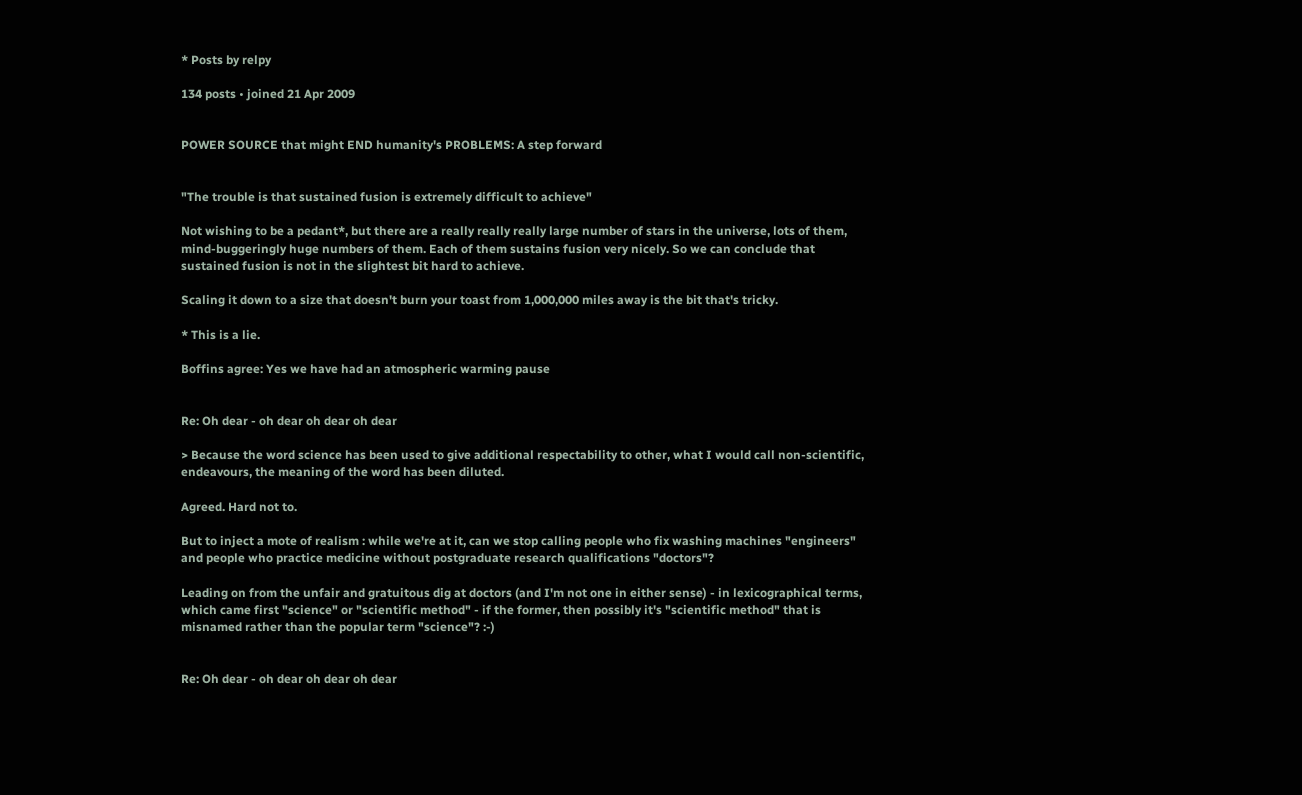* Posts by relpy

134 posts • joined 21 Apr 2009


POWER SOURCE that might END humanity's PROBLEMS: A step forward


"The trouble is that sustained fusion is extremely difficult to achieve"

Not wishing to be a pedant*, but there are a really really really large number of stars in the universe, lots of them, mind-buggeringly huge numbers of them. Each of them sustains fusion very nicely. So we can conclude that sustained fusion is not in the slightest bit hard to achieve.

Scaling it down to a size that doesn't burn your toast from 1,000,000 miles away is the bit that's tricky.

* This is a lie.

Boffins agree: Yes we have had an atmospheric warming pause


Re: Oh dear - oh dear oh dear oh dear

> Because the word science has been used to give additional respectability to other, what I would call non-scientific, endeavours, the meaning of the word has been diluted.

Agreed. Hard not to.

But to inject a mote of realism : while we're at it, can we stop calling people who fix washing machines "engineers" and people who practice medicine without postgraduate research qualifications "doctors"?

Leading on from the unfair and gratuitous dig at doctors (and I'm not one in either sense) - in lexicographical terms, which came first "science" or "scientific method" - if the former, then possibly it's "scientific method" that is misnamed rather than the popular term "science"? :-)


Re: Oh dear - oh dear oh dear oh dear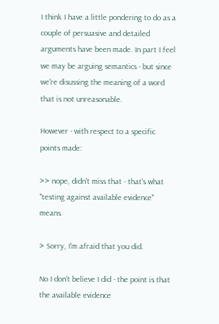I think I have a little pondering to do as a couple of persuasive and detailed arguments have been made. In part I feel we may be arguing semantics - but since we're disussing the meaning of a word that is not unreasonable.

However - with respect to a specific points made:

>> nope, didn't miss that - that's what "testing against available evidence" means.

> Sorry, I'm afraid that you did.

No I don't believe I did - the point is that the available evidence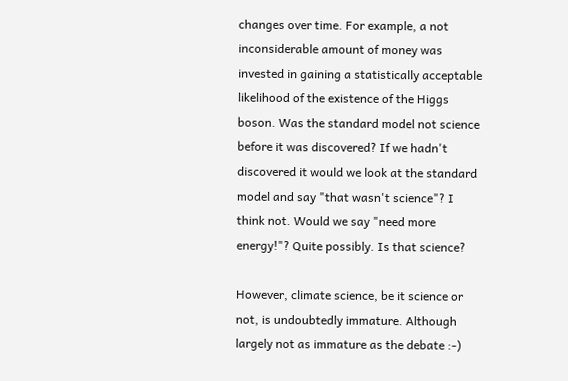changes over time. For example, a not inconsiderable amount of money was invested in gaining a statistically acceptable likelihood of the existence of the Higgs boson. Was the standard model not science before it was discovered? If we hadn't discovered it would we look at the standard model and say "that wasn't science"? I think not. Would we say "need more energy!"? Quite possibly. Is that science?

However, climate science, be it science or not, is undoubtedly immature. Although largely not as immature as the debate :-)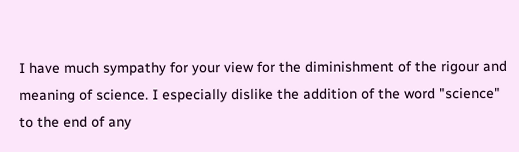I have much sympathy for your view for the diminishment of the rigour and meaning of science. I especially dislike the addition of the word "science" to the end of any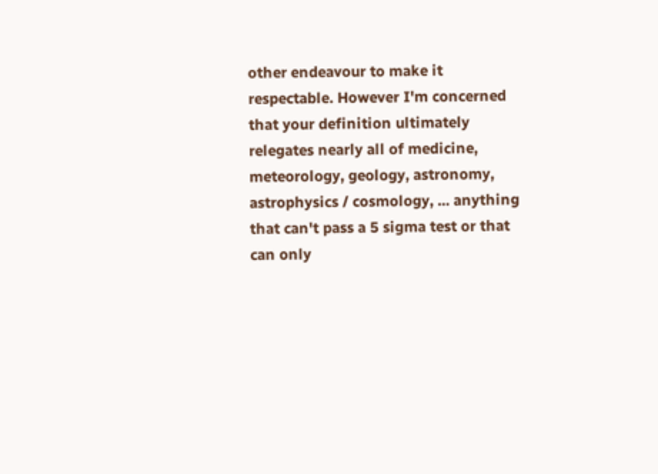other endeavour to make it respectable. However I'm concerned that your definition ultimately relegates nearly all of medicine, meteorology, geology, astronomy, astrophysics / cosmology, ... anything that can't pass a 5 sigma test or that can only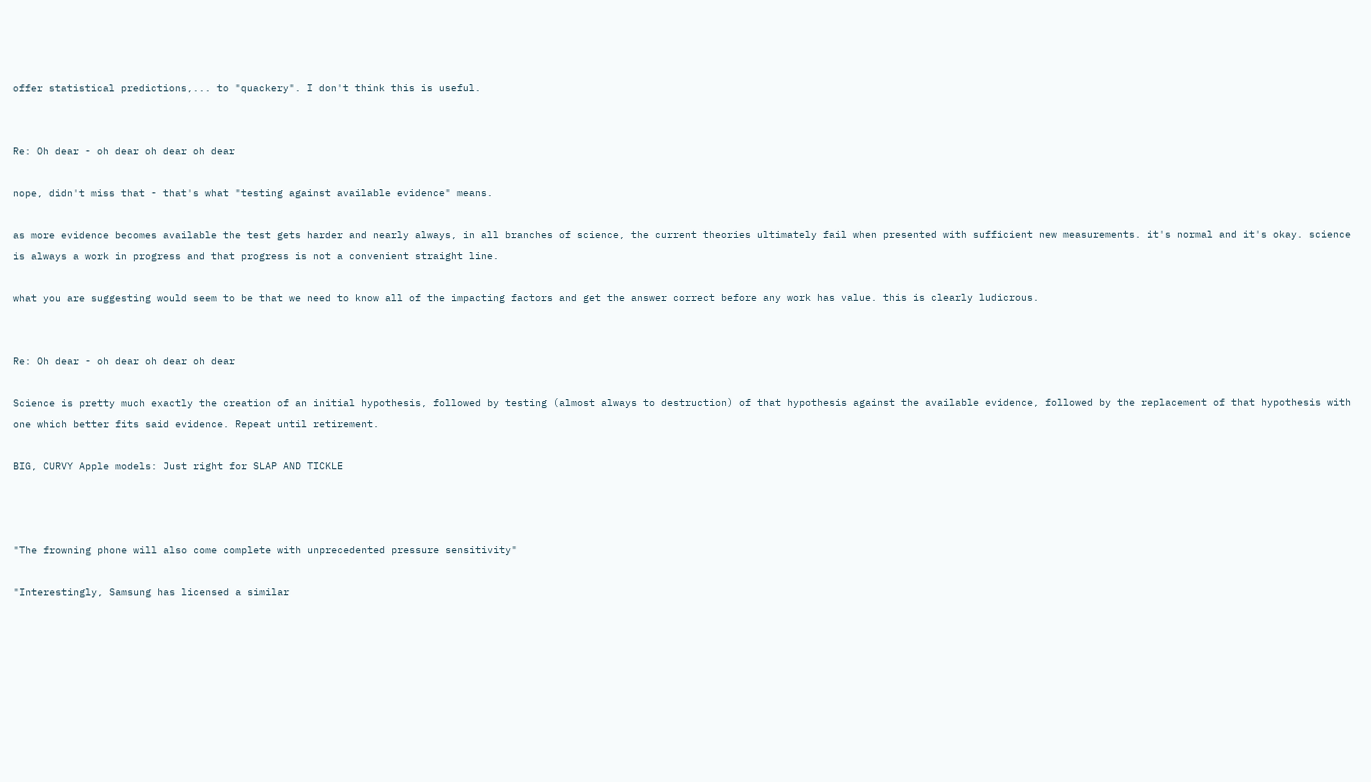offer statistical predictions,... to "quackery". I don't think this is useful.


Re: Oh dear - oh dear oh dear oh dear

nope, didn't miss that - that's what "testing against available evidence" means.

as more evidence becomes available the test gets harder and nearly always, in all branches of science, the current theories ultimately fail when presented with sufficient new measurements. it's normal and it's okay. science is always a work in progress and that progress is not a convenient straight line.

what you are suggesting would seem to be that we need to know all of the impacting factors and get the answer correct before any work has value. this is clearly ludicrous.


Re: Oh dear - oh dear oh dear oh dear

Science is pretty much exactly the creation of an initial hypothesis, followed by testing (almost always to destruction) of that hypothesis against the available evidence, followed by the replacement of that hypothesis with one which better fits said evidence. Repeat until retirement.

BIG, CURVY Apple models: Just right for SLAP AND TICKLE



"The frowning phone will also come complete with unprecedented pressure sensitivity"

"Interestingly, Samsung has licensed a similar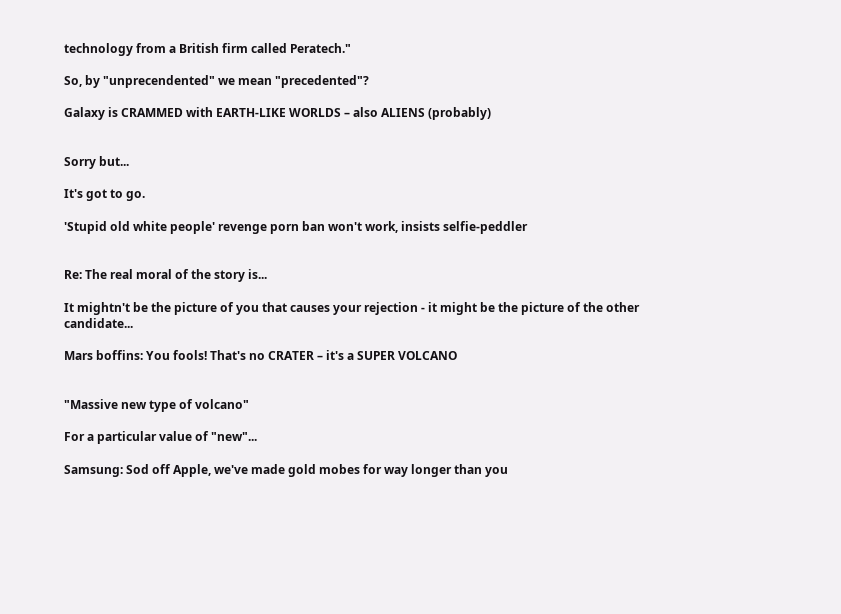technology from a British firm called Peratech."

So, by "unprecendented" we mean "precedented"?

Galaxy is CRAMMED with EARTH-LIKE WORLDS – also ALIENS (probably)


Sorry but...

It's got to go.

'Stupid old white people' revenge porn ban won't work, insists selfie-peddler


Re: The real moral of the story is...

It mightn't be the picture of you that causes your rejection - it might be the picture of the other candidate...

Mars boffins: You fools! That's no CRATER – it's a SUPER VOLCANO


"Massive new type of volcano"

For a particular value of "new"...

Samsung: Sod off Apple, we've made gold mobes for way longer than you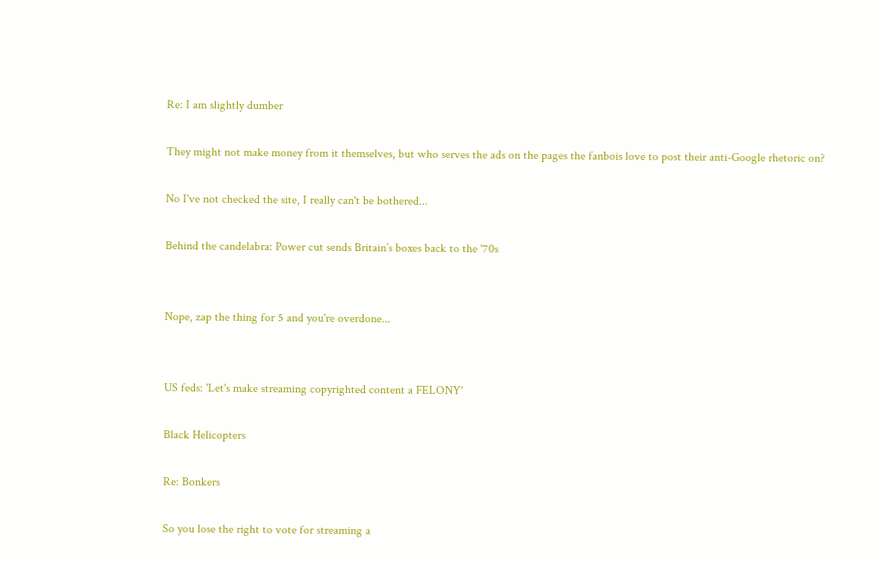Re: I am slightly dumber

They might not make money from it themselves, but who serves the ads on the pages the fanbois love to post their anti-Google rhetoric on?

No I've not checked the site, I really can't be bothered...

Behind the candelabra: Power cut sends Britain’s boxes back to the '70s


Nope, zap the thing for 5 and you're overdone...


US feds: 'Let's make streaming copyrighted content a FELONY'

Black Helicopters

Re: Bonkers

So you lose the right to vote for streaming a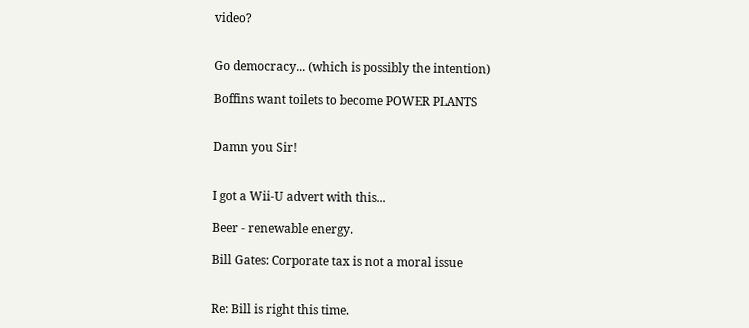video?


Go democracy... (which is possibly the intention)

Boffins want toilets to become POWER PLANTS


Damn you Sir!


I got a Wii-U advert with this...

Beer - renewable energy.

Bill Gates: Corporate tax is not a moral issue


Re: Bill is right this time.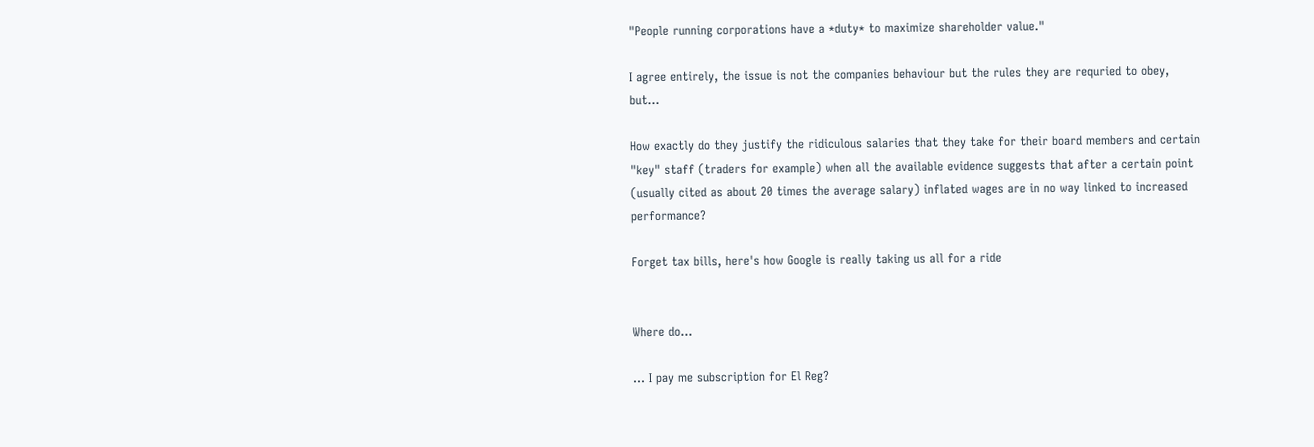"People running corporations have a *duty* to maximize shareholder value."

I agree entirely, the issue is not the companies behaviour but the rules they are requried to obey, but...

How exactly do they justify the ridiculous salaries that they take for their board members and certain "key" staff (traders for example) when all the available evidence suggests that after a certain point (usually cited as about 20 times the average salary) inflated wages are in no way linked to increased performance?

Forget tax bills, here's how Google is really taking us all for a ride


Where do...

... I pay me subscription for El Reg?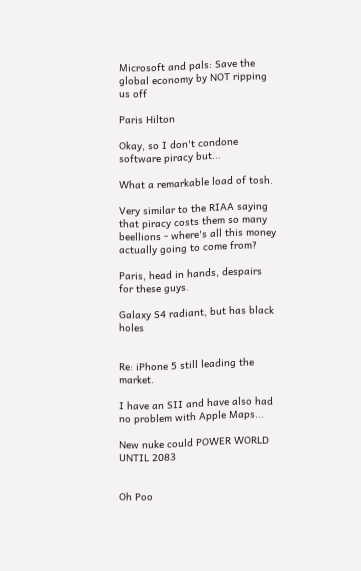Microsoft and pals: Save the global economy by NOT ripping us off

Paris Hilton

Okay, so I don't condone software piracy but...

What a remarkable load of tosh.

Very similar to the RIAA saying that piracy costs them so many beellions - where's all this money actually going to come from?

Paris, head in hands, despairs for these guys.

Galaxy S4 radiant, but has black holes


Re: iPhone 5 still leading the market.

I have an SII and have also had no problem with Apple Maps...

New nuke could POWER WORLD UNTIL 2083


Oh Poo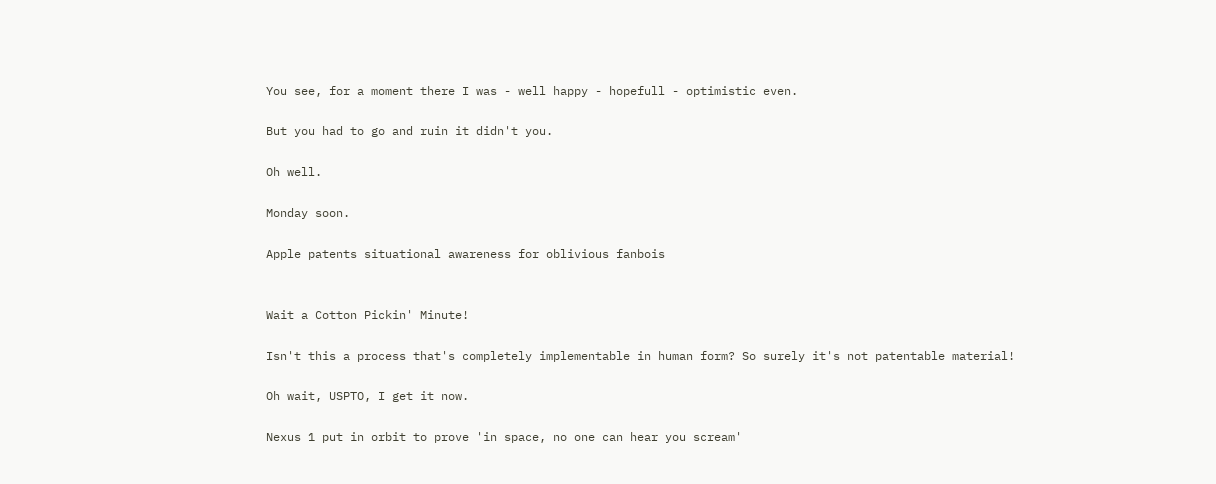You see, for a moment there I was - well happy - hopefull - optimistic even.

But you had to go and ruin it didn't you.

Oh well.

Monday soon.

Apple patents situational awareness for oblivious fanbois


Wait a Cotton Pickin' Minute!

Isn't this a process that's completely implementable in human form? So surely it's not patentable material!

Oh wait, USPTO, I get it now.

Nexus 1 put in orbit to prove 'in space, no one can hear you scream'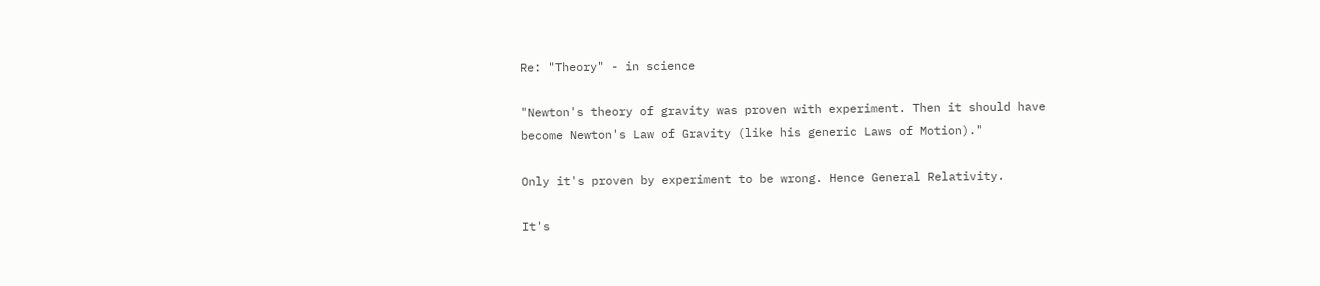Re: "Theory" - in science

"Newton's theory of gravity was proven with experiment. Then it should have become Newton's Law of Gravity (like his generic Laws of Motion)."

Only it's proven by experiment to be wrong. Hence General Relativity.

It's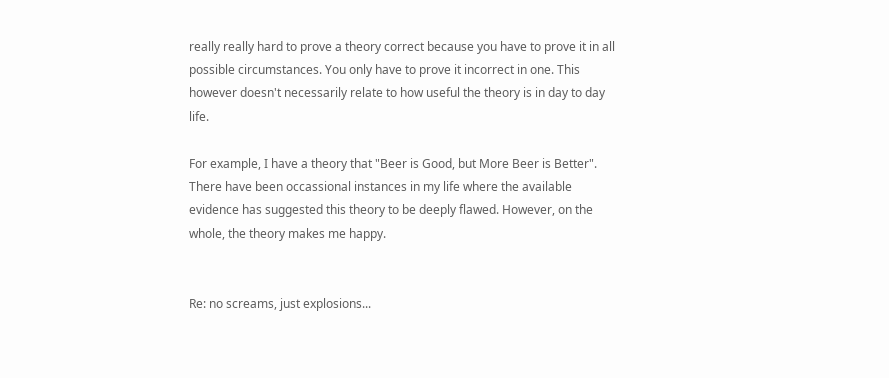really really hard to prove a theory correct because you have to prove it in all possible circumstances. You only have to prove it incorrect in one. This however doesn't necessarily relate to how useful the theory is in day to day life.

For example, I have a theory that "Beer is Good, but More Beer is Better". There have been occassional instances in my life where the available evidence has suggested this theory to be deeply flawed. However, on the whole, the theory makes me happy.


Re: no screams, just explosions...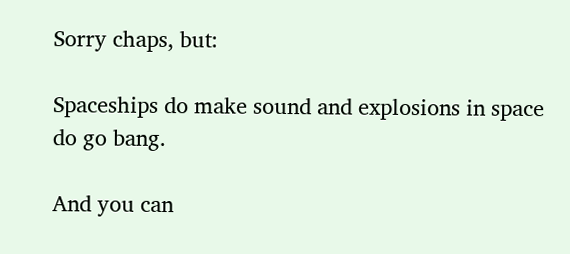Sorry chaps, but:

Spaceships do make sound and explosions in space do go bang.

And you can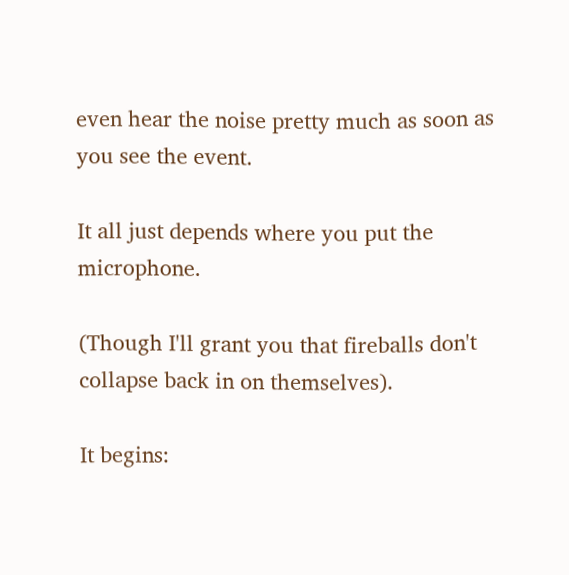even hear the noise pretty much as soon as you see the event.

It all just depends where you put the microphone.

(Though I'll grant you that fireballs don't collapse back in on themselves).

It begins: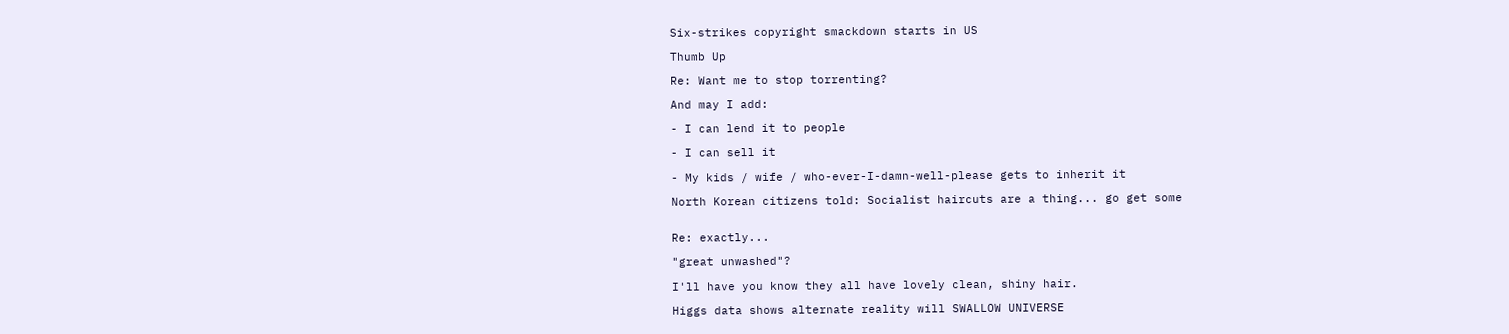Six-strikes copyright smackdown starts in US

Thumb Up

Re: Want me to stop torrenting?

And may I add:

- I can lend it to people

- I can sell it

- My kids / wife / who-ever-I-damn-well-please gets to inherit it

North Korean citizens told: Socialist haircuts are a thing... go get some


Re: exactly...

"great unwashed"?

I'll have you know they all have lovely clean, shiny hair.

Higgs data shows alternate reality will SWALLOW UNIVERSE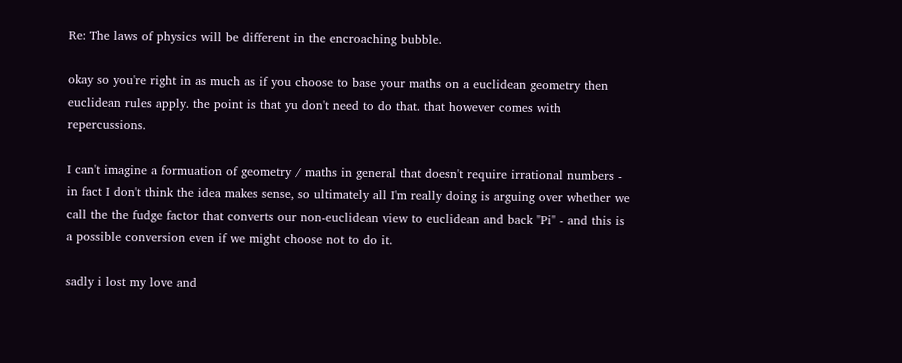Re: The laws of physics will be different in the encroaching bubble.

okay so you're right in as much as if you choose to base your maths on a euclidean geometry then euclidean rules apply. the point is that yu don't need to do that. that however comes with repercussions.

I can't imagine a formuation of geometry / maths in general that doesn't require irrational numbers - in fact I don't think the idea makes sense, so ultimately all I'm really doing is arguing over whether we call the the fudge factor that converts our non-euclidean view to euclidean and back "Pi" - and this is a possible conversion even if we might choose not to do it.

sadly i lost my love and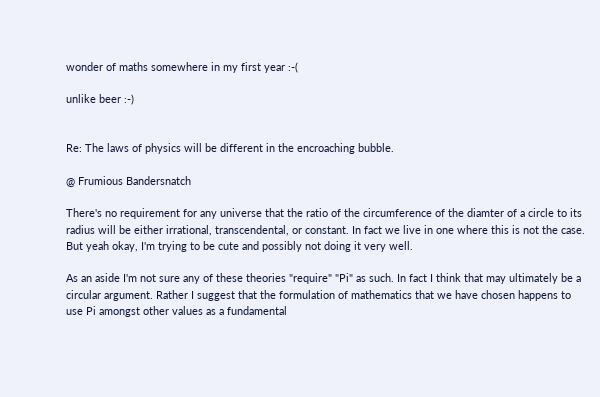wonder of maths somewhere in my first year :-(

unlike beer :-)


Re: The laws of physics will be different in the encroaching bubble.

@ Frumious Bandersnatch

There's no requirement for any universe that the ratio of the circumference of the diamter of a circle to its radius will be either irrational, transcendental, or constant. In fact we live in one where this is not the case. But yeah okay, I'm trying to be cute and possibly not doing it very well.

As an aside I'm not sure any of these theories "require" "Pi" as such. In fact I think that may ultimately be a circular argument. Rather I suggest that the formulation of mathematics that we have chosen happens to use Pi amongst other values as a fundamental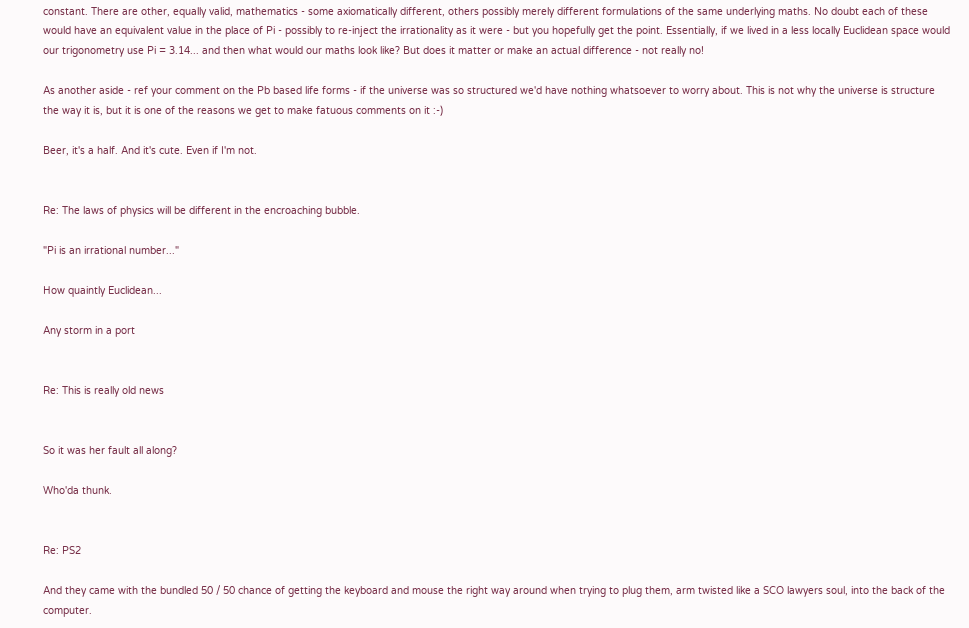constant. There are other, equally valid, mathematics - some axiomatically different, others possibly merely different formulations of the same underlying maths. No doubt each of these would have an equivalent value in the place of Pi - possibly to re-inject the irrationality as it were - but you hopefully get the point. Essentially, if we lived in a less locally Euclidean space would our trigonometry use Pi = 3.14... and then what would our maths look like? But does it matter or make an actual difference - not really no!

As another aside - ref your comment on the Pb based life forms - if the universe was so structured we'd have nothing whatsoever to worry about. This is not why the universe is structure the way it is, but it is one of the reasons we get to make fatuous comments on it :-)

Beer, it's a half. And it's cute. Even if I'm not.


Re: The laws of physics will be different in the encroaching bubble.

"Pi is an irrational number..."

How quaintly Euclidean...

Any storm in a port


Re: This is really old news


So it was her fault all along?

Who'da thunk.


Re: PS2

And they came with the bundled 50 / 50 chance of getting the keyboard and mouse the right way around when trying to plug them, arm twisted like a SCO lawyers soul, into the back of the computer.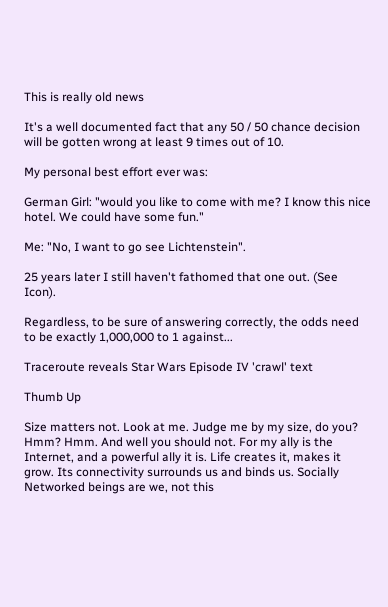This is really old news

It's a well documented fact that any 50 / 50 chance decision will be gotten wrong at least 9 times out of 10.

My personal best effort ever was:

German Girl: "would you like to come with me? I know this nice hotel. We could have some fun."

Me: "No, I want to go see Lichtenstein".

25 years later I still haven't fathomed that one out. (See Icon).

Regardless, to be sure of answering correctly, the odds need to be exactly 1,000,000 to 1 against...

Traceroute reveals Star Wars Episode IV 'crawl' text

Thumb Up

Size matters not. Look at me. Judge me by my size, do you? Hmm? Hmm. And well you should not. For my ally is the Internet, and a powerful ally it is. Life creates it, makes it grow. Its connectivity surrounds us and binds us. Socially Networked beings are we, not this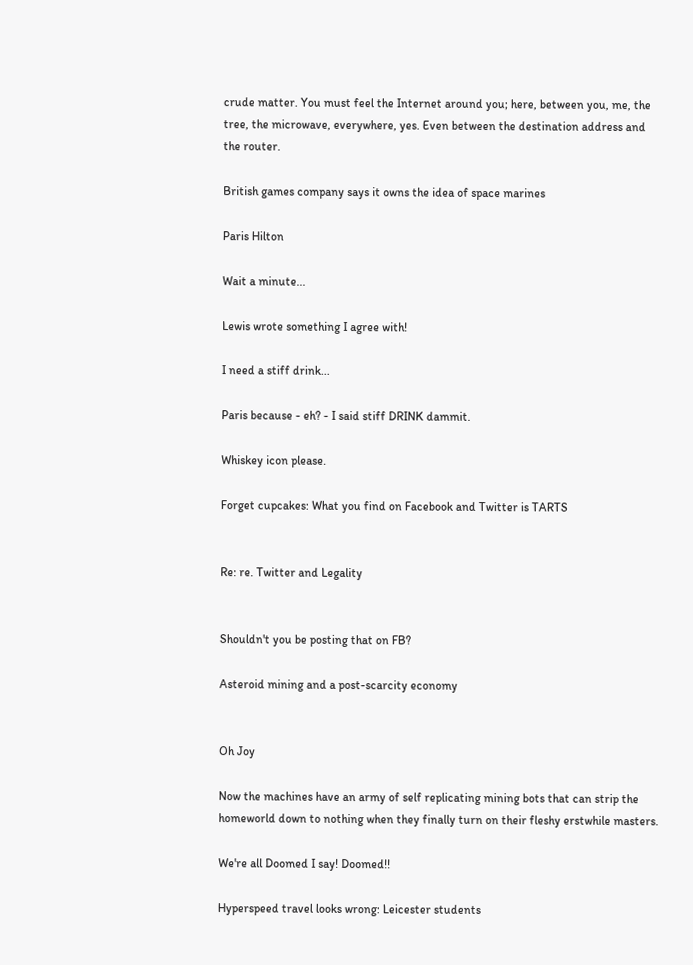crude matter. You must feel the Internet around you; here, between you, me, the tree, the microwave, everywhere, yes. Even between the destination address and the router.

British games company says it owns the idea of space marines

Paris Hilton

Wait a minute...

Lewis wrote something I agree with!

I need a stiff drink...

Paris because - eh? - I said stiff DRINK dammit.

Whiskey icon please.

Forget cupcakes: What you find on Facebook and Twitter is TARTS


Re: re. Twitter and Legality


Shouldn't you be posting that on FB?

Asteroid mining and a post-scarcity economy


Oh Joy

Now the machines have an army of self replicating mining bots that can strip the homeworld down to nothing when they finally turn on their fleshy erstwhile masters.

We're all Doomed I say! Doomed!!

Hyperspeed travel looks wrong: Leicester students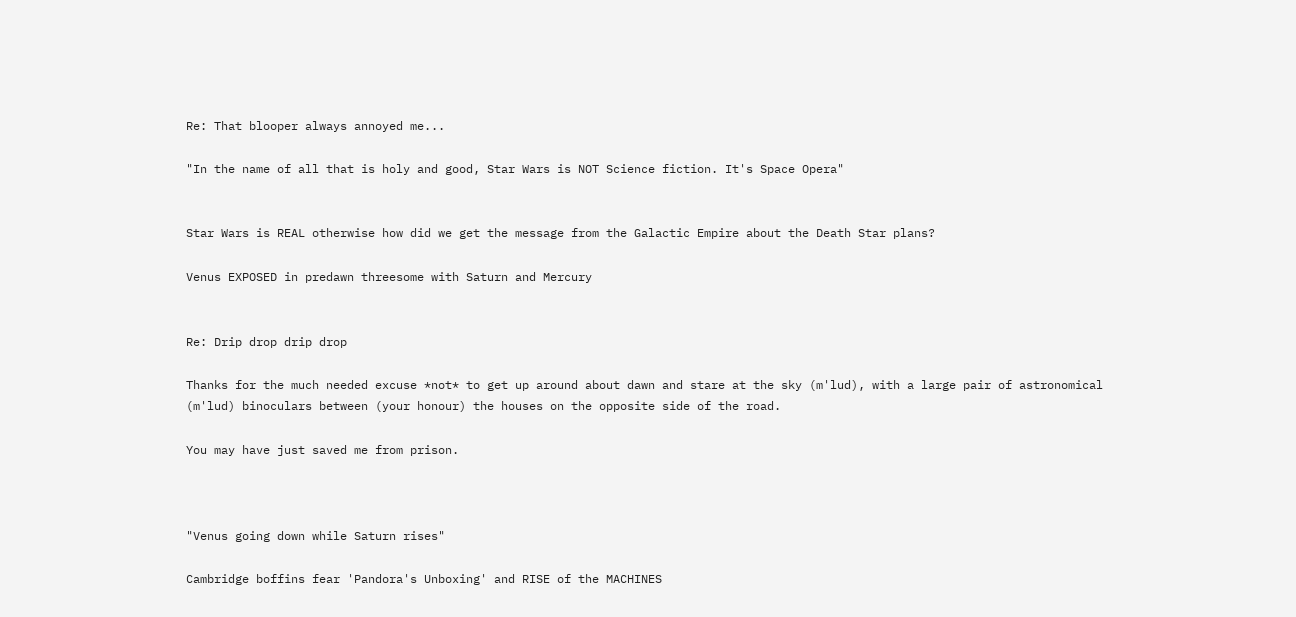Re: That blooper always annoyed me...

"In the name of all that is holy and good, Star Wars is NOT Science fiction. It's Space Opera"


Star Wars is REAL otherwise how did we get the message from the Galactic Empire about the Death Star plans?

Venus EXPOSED in predawn threesome with Saturn and Mercury


Re: Drip drop drip drop

Thanks for the much needed excuse *not* to get up around about dawn and stare at the sky (m'lud), with a large pair of astronomical (m'lud) binoculars between (your honour) the houses on the opposite side of the road.

You may have just saved me from prison.



"Venus going down while Saturn rises"

Cambridge boffins fear 'Pandora's Unboxing' and RISE of the MACHINES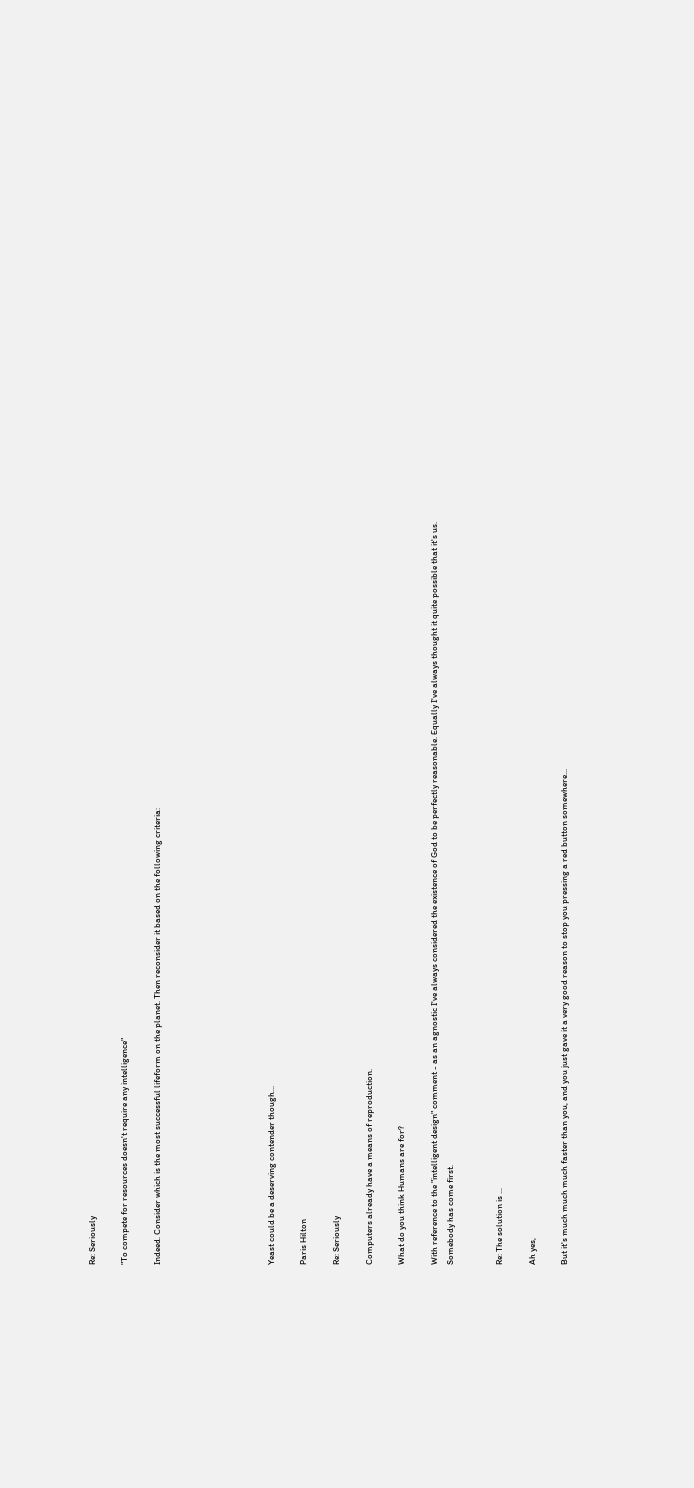Re: Seriously

"To compete for resources doesn't require any intelligence"

Indeed. Consider which is the most successful lifeform on the planet. Then reconsider it based on the following criteria:






Yeast could be a deserving contender though...

Paris Hilton

Re: Seriously

Computers already have a means of reproduction.

What do you think Humans are for?

With reference to the "intelligent design" comment - as an agnostic I've always considered the existence of God to be perfectly reasonable. Equally I've always thought it quite possible that it's us. Somebody has come first.


Re: The solution is ...

Ah yes,

But it's much much much faster than you, and you just gave it a very good reason to stop you pressing a red button somewhere...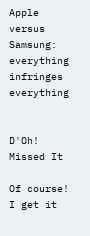Apple versus Samsung: everything infringes everything


D'Oh! Missed It

Of course! I get it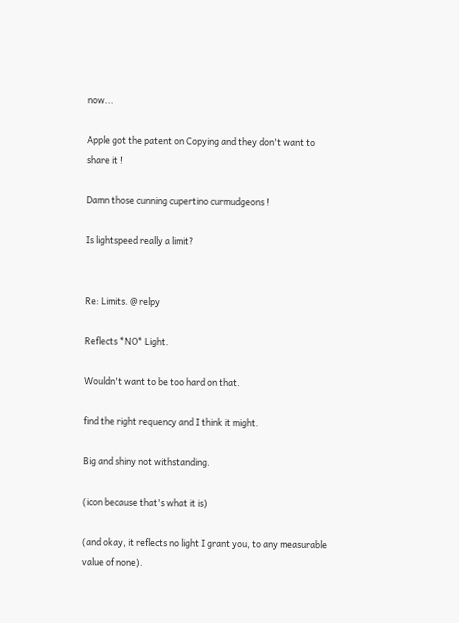now...

Apple got the patent on Copying and they don't want to share it !

Damn those cunning cupertino curmudgeons !

Is lightspeed really a limit?


Re: Limits. @ relpy

Reflects *NO* Light.

Wouldn't want to be too hard on that.

find the right requency and I think it might.

Big and shiny not withstanding.

(icon because that's what it is)

(and okay, it reflects no light I grant you, to any measurable value of none).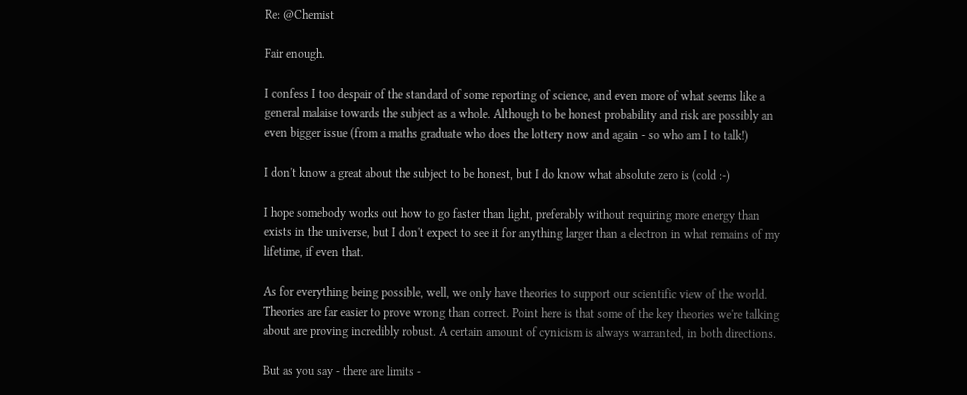Re: @Chemist

Fair enough.

I confess I too despair of the standard of some reporting of science, and even more of what seems like a general malaise towards the subject as a whole. Although to be honest probability and risk are possibly an even bigger issue (from a maths graduate who does the lottery now and again - so who am I to talk!)

I don't know a great about the subject to be honest, but I do know what absolute zero is (cold :-)

I hope somebody works out how to go faster than light, preferably without requiring more energy than exists in the universe, but I don't expect to see it for anything larger than a electron in what remains of my lifetime, if even that.

As for everything being possible, well, we only have theories to support our scientific view of the world. Theories are far easier to prove wrong than correct. Point here is that some of the key theories we're talking about are proving incredibly robust. A certain amount of cynicism is always warranted, in both directions.

But as you say - there are limits -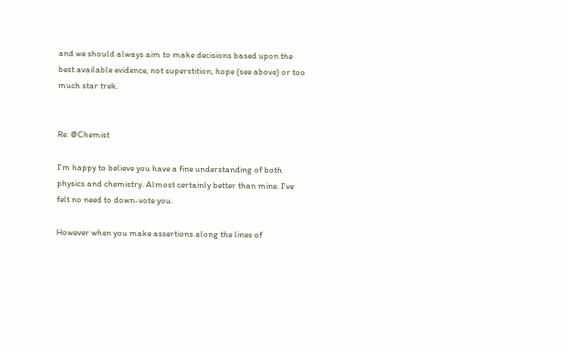and we should always aim to make decisions based upon the best available evidence, not superstition, hope (see above) or too much star trek.


Re: @Chemist

I'm happy to believe you have a fine understanding of both physics and chemistry. Almost certainly better than mine. I've felt no need to down-vote you.

However when you make assertions along the lines of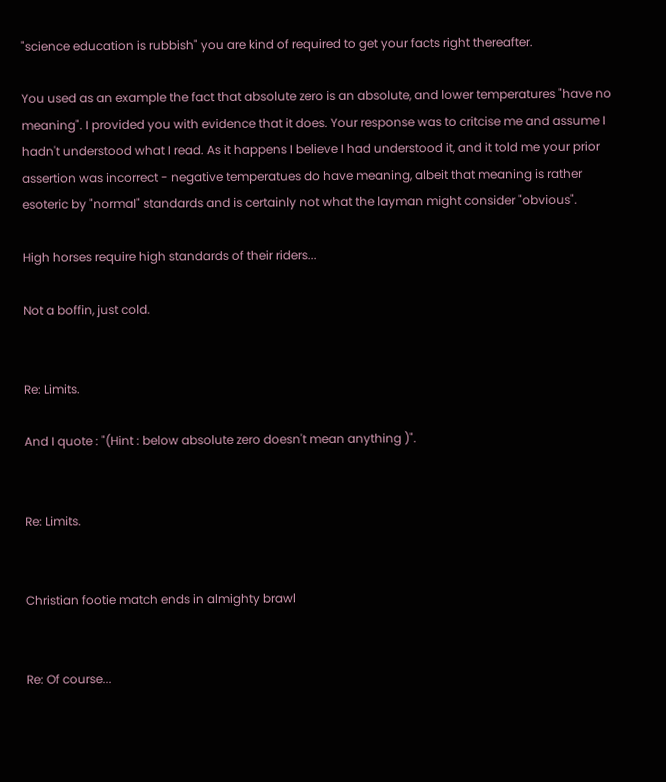"science education is rubbish" you are kind of required to get your facts right thereafter.

You used as an example the fact that absolute zero is an absolute, and lower temperatures "have no meaning". I provided you with evidence that it does. Your response was to critcise me and assume I hadn't understood what I read. As it happens I believe I had understood it, and it told me your prior assertion was incorrect - negative temperatues do have meaning, albeit that meaning is rather esoteric by "normal" standards and is certainly not what the layman might consider "obvious".

High horses require high standards of their riders...

Not a boffin, just cold.


Re: Limits.

And I quote : "(Hint : below absolute zero doesn't mean anything )".


Re: Limits.


Christian footie match ends in almighty brawl


Re: Of course...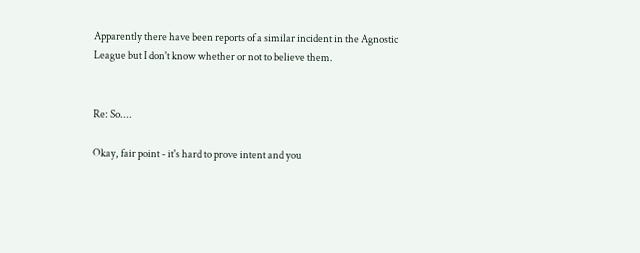Apparently there have been reports of a similar incident in the Agnostic League but I don't know whether or not to believe them.


Re: So....

Okay, fair point - it's hard to prove intent and you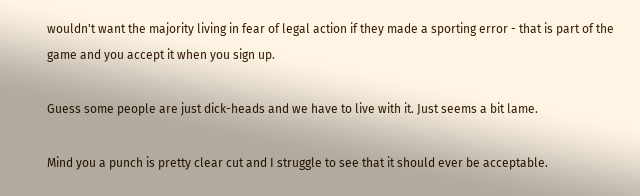wouldn't want the majority living in fear of legal action if they made a sporting error - that is part of the game and you accept it when you sign up.

Guess some people are just dick-heads and we have to live with it. Just seems a bit lame.

Mind you a punch is pretty clear cut and I struggle to see that it should ever be acceptable.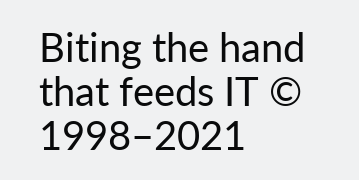Biting the hand that feeds IT © 1998–2021